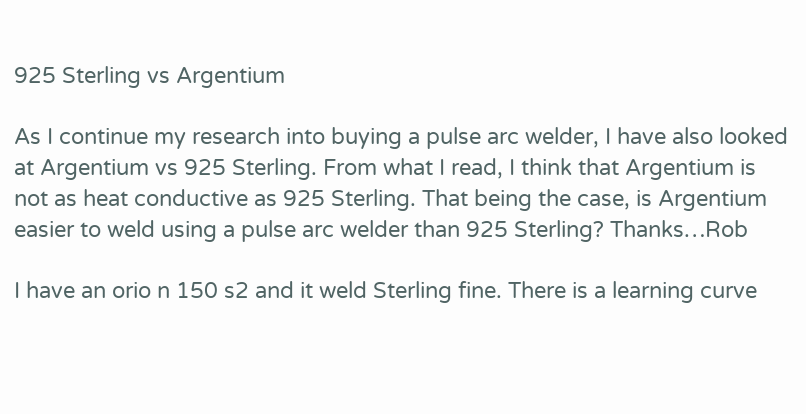925 Sterling vs Argentium

As I continue my research into buying a pulse arc welder, I have also looked at Argentium vs 925 Sterling. From what I read, I think that Argentium is not as heat conductive as 925 Sterling. That being the case, is Argentium easier to weld using a pulse arc welder than 925 Sterling? Thanks…Rob

I have an orio n 150 s2 and it weld Sterling fine. There is a learning curve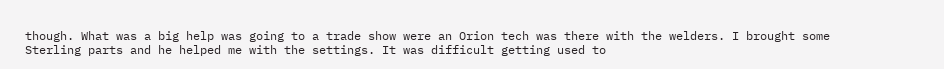though. What was a big help was going to a trade show were an Orion tech was there with the welders. I brought some Sterling parts and he helped me with the settings. It was difficult getting used to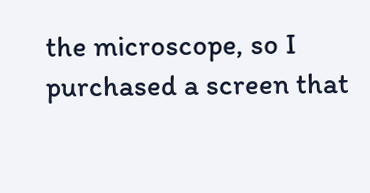the microscope, so I purchased a screen that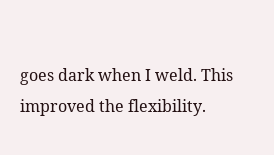goes dark when I weld. This improved the flexibility.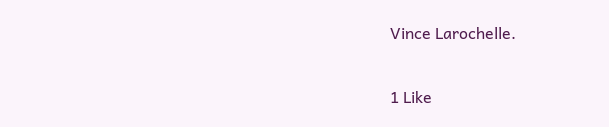Vince Larochelle.

1 Like